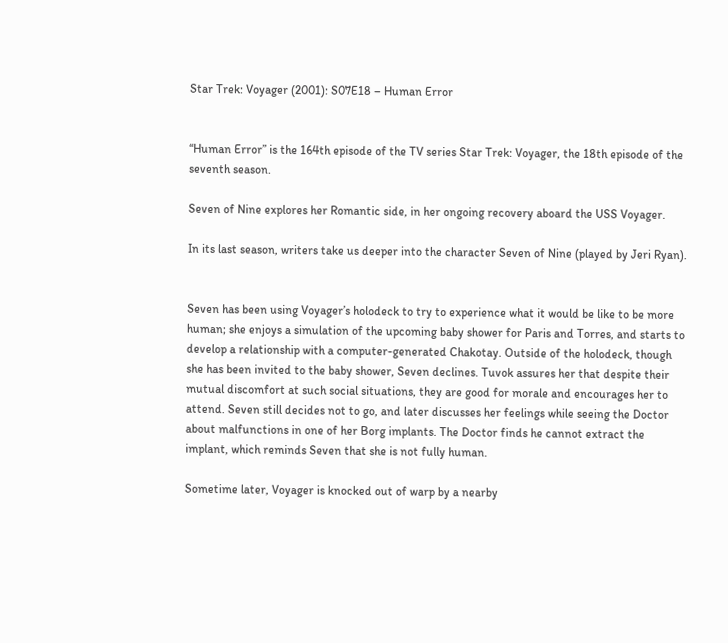Star Trek: Voyager (2001): S07E18 – Human Error


“Human Error” is the 164th episode of the TV series Star Trek: Voyager, the 18th episode of the seventh season.

Seven of Nine explores her Romantic side, in her ongoing recovery aboard the USS Voyager.

In its last season, writers take us deeper into the character Seven of Nine (played by Jeri Ryan).


Seven has been using Voyager’s holodeck to try to experience what it would be like to be more human; she enjoys a simulation of the upcoming baby shower for Paris and Torres, and starts to develop a relationship with a computer-generated Chakotay. Outside of the holodeck, though she has been invited to the baby shower, Seven declines. Tuvok assures her that despite their mutual discomfort at such social situations, they are good for morale and encourages her to attend. Seven still decides not to go, and later discusses her feelings while seeing the Doctor about malfunctions in one of her Borg implants. The Doctor finds he cannot extract the implant, which reminds Seven that she is not fully human.

Sometime later, Voyager is knocked out of warp by a nearby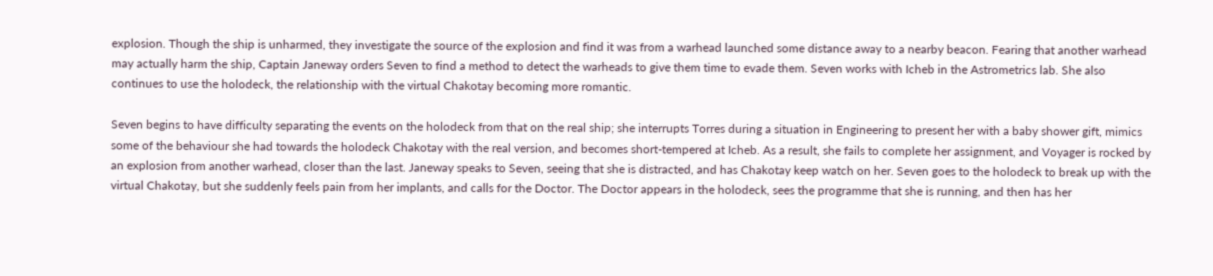explosion. Though the ship is unharmed, they investigate the source of the explosion and find it was from a warhead launched some distance away to a nearby beacon. Fearing that another warhead may actually harm the ship, Captain Janeway orders Seven to find a method to detect the warheads to give them time to evade them. Seven works with Icheb in the Astrometrics lab. She also continues to use the holodeck, the relationship with the virtual Chakotay becoming more romantic.

Seven begins to have difficulty separating the events on the holodeck from that on the real ship; she interrupts Torres during a situation in Engineering to present her with a baby shower gift, mimics some of the behaviour she had towards the holodeck Chakotay with the real version, and becomes short-tempered at Icheb. As a result, she fails to complete her assignment, and Voyager is rocked by an explosion from another warhead, closer than the last. Janeway speaks to Seven, seeing that she is distracted, and has Chakotay keep watch on her. Seven goes to the holodeck to break up with the virtual Chakotay, but she suddenly feels pain from her implants, and calls for the Doctor. The Doctor appears in the holodeck, sees the programme that she is running, and then has her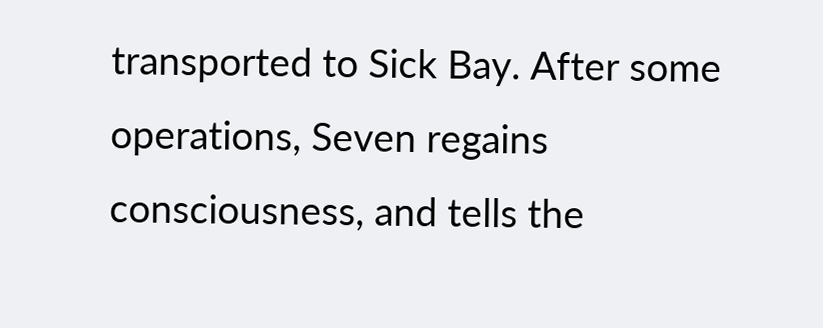transported to Sick Bay. After some operations, Seven regains consciousness, and tells the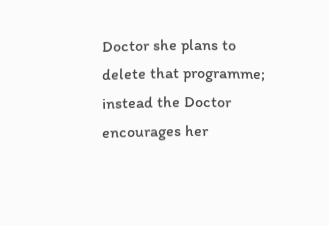Doctor she plans to delete that programme; instead the Doctor encourages her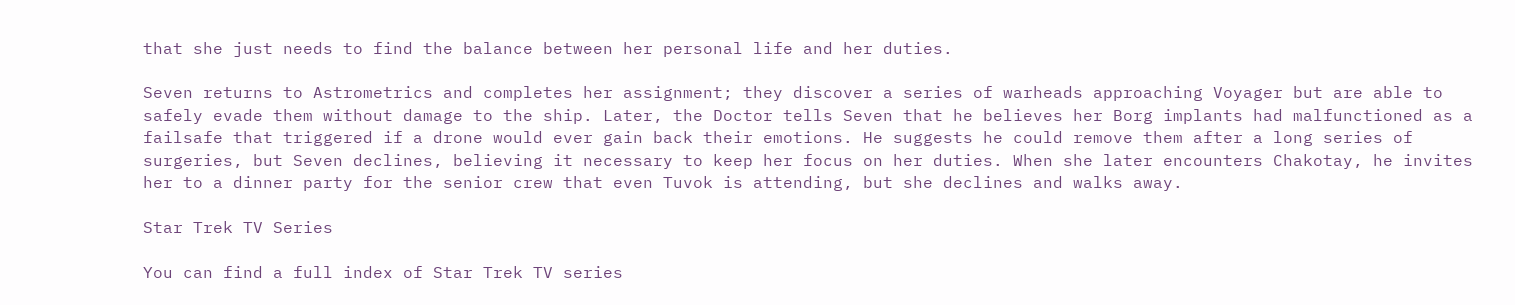that she just needs to find the balance between her personal life and her duties.

Seven returns to Astrometrics and completes her assignment; they discover a series of warheads approaching Voyager but are able to safely evade them without damage to the ship. Later, the Doctor tells Seven that he believes her Borg implants had malfunctioned as a failsafe that triggered if a drone would ever gain back their emotions. He suggests he could remove them after a long series of surgeries, but Seven declines, believing it necessary to keep her focus on her duties. When she later encounters Chakotay, he invites her to a dinner party for the senior crew that even Tuvok is attending, but she declines and walks away.

Star Trek TV Series

You can find a full index of Star Trek TV series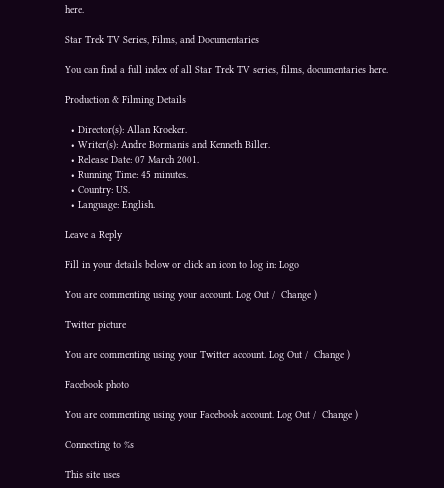here.

Star Trek TV Series, Films, and Documentaries

You can find a full index of all Star Trek TV series, films, documentaries here.

Production & Filming Details

  • Director(s): Allan Kroeker.
  • Writer(s): Andre Bormanis and Kenneth Biller.
  • Release Date: 07 March 2001.
  • Running Time: 45 minutes.
  • Country: US.
  • Language: English.

Leave a Reply

Fill in your details below or click an icon to log in: Logo

You are commenting using your account. Log Out /  Change )

Twitter picture

You are commenting using your Twitter account. Log Out /  Change )

Facebook photo

You are commenting using your Facebook account. Log Out /  Change )

Connecting to %s

This site uses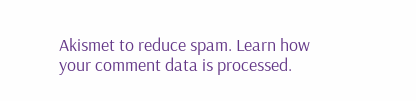Akismet to reduce spam. Learn how your comment data is processed.